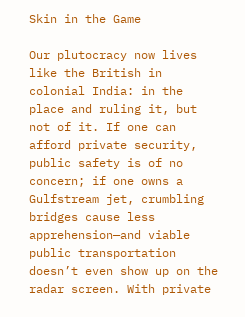Skin in the Game

Our plutocracy now lives like the British in colonial India: in the place and ruling it, but not of it. If one can afford private security, public safety is of no concern; if one owns a Gulfstream jet, crumbling bridges cause less apprehension—and viable public transportation doesn’t even show up on the radar screen. With private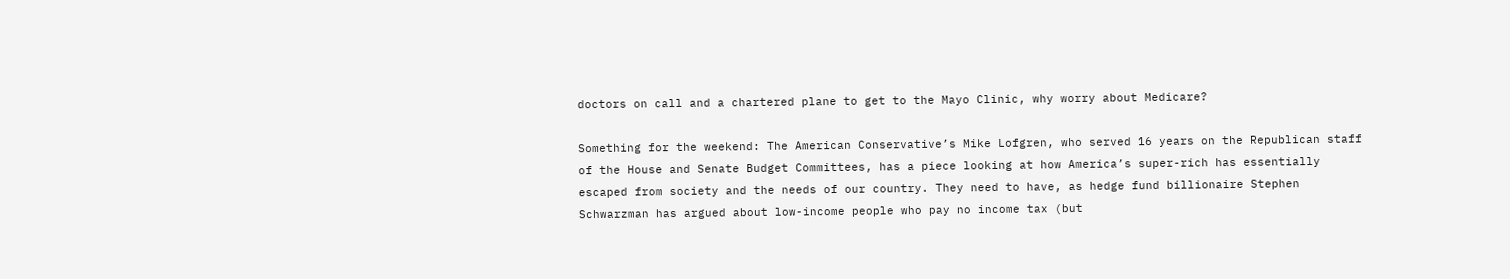doctors on call and a chartered plane to get to the Mayo Clinic, why worry about Medicare?

Something for the weekend: The American Conservative’s Mike Lofgren, who served 16 years on the Republican staff of the House and Senate Budget Committees, has a piece looking at how America’s super-rich has essentially escaped from society and the needs of our country. They need to have, as hedge fund billionaire Stephen Schwarzman has argued about low-income people who pay no income tax (but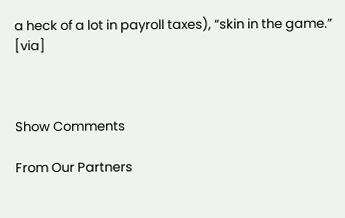a heck of a lot in payroll taxes), “skin in the game.” [via]



Show Comments

From Our Partners